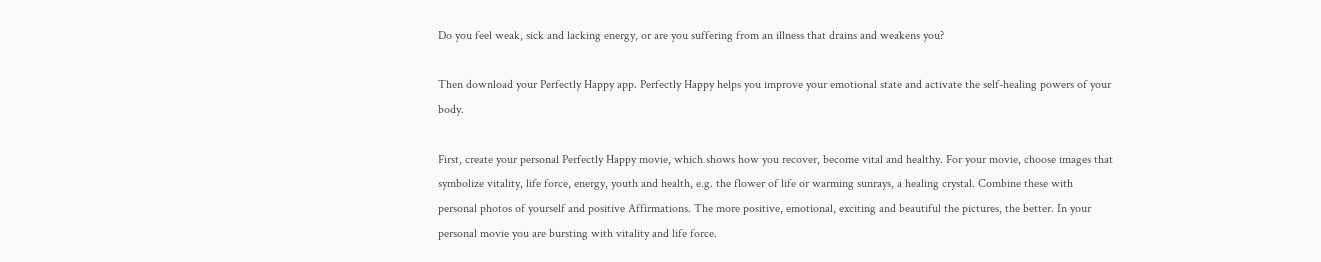Do you feel weak, sick and lacking energy, or are you suffering from an illness that drains and weakens you?

Then download your Perfectly Happy app. Perfectly Happy helps you improve your emotional state and activate the self-healing powers of your body.

First, create your personal Perfectly Happy movie, which shows how you recover, become vital and healthy. For your movie, choose images that symbolize vitality, life force, energy, youth and health, e.g. the flower of life or warming sunrays, a healing crystal. Combine these with personal photos of yourself and positive Affirmations. The more positive, emotional, exciting and beautiful the pictures, the better. In your personal movie you are bursting with vitality and life force.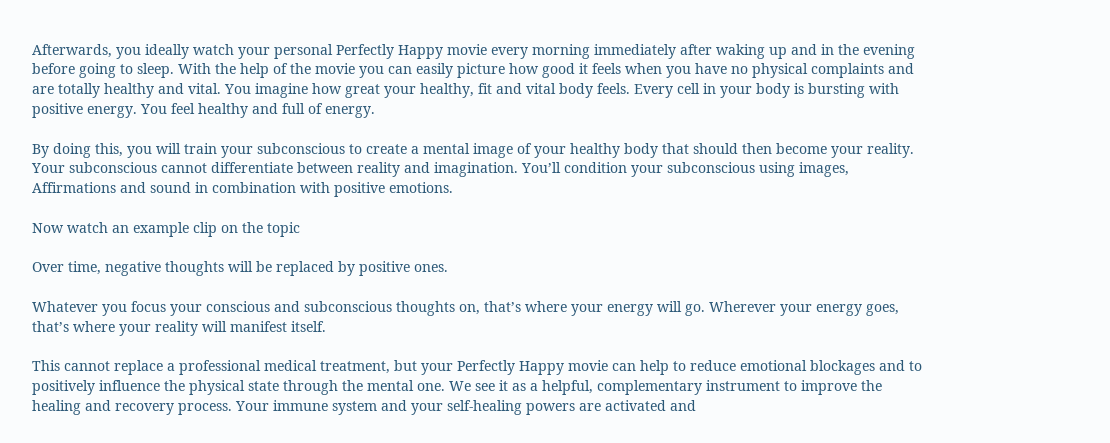Afterwards, you ideally watch your personal Perfectly Happy movie every morning immediately after waking up and in the evening before going to sleep. With the help of the movie you can easily picture how good it feels when you have no physical complaints and are totally healthy and vital. You imagine how great your healthy, fit and vital body feels. Every cell in your body is bursting with positive energy. You feel healthy and full of energy.

By doing this, you will train your subconscious to create a mental image of your healthy body that should then become your reality. Your subconscious cannot differentiate between reality and imagination. You’ll condition your subconscious using images, Affirmations and sound in combination with positive emotions.

Now watch an example clip on the topic

Over time, negative thoughts will be replaced by positive ones.

Whatever you focus your conscious and subconscious thoughts on, that’s where your energy will go. Wherever your energy goes, that’s where your reality will manifest itself.

This cannot replace a professional medical treatment, but your Perfectly Happy movie can help to reduce emotional blockages and to positively influence the physical state through the mental one. We see it as a helpful, complementary instrument to improve the healing and recovery process. Your immune system and your self-healing powers are activated and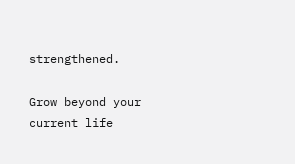strengthened.

Grow beyond your current life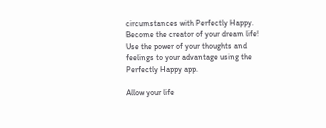circumstances with Perfectly Happy. Become the creator of your dream life! Use the power of your thoughts and feelings to your advantage using the Perfectly Happy app.

Allow your life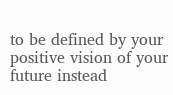to be defined by your positive vision of your future instead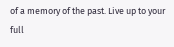of a memory of the past. Live up to your full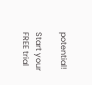potential!

Start your FREE trial